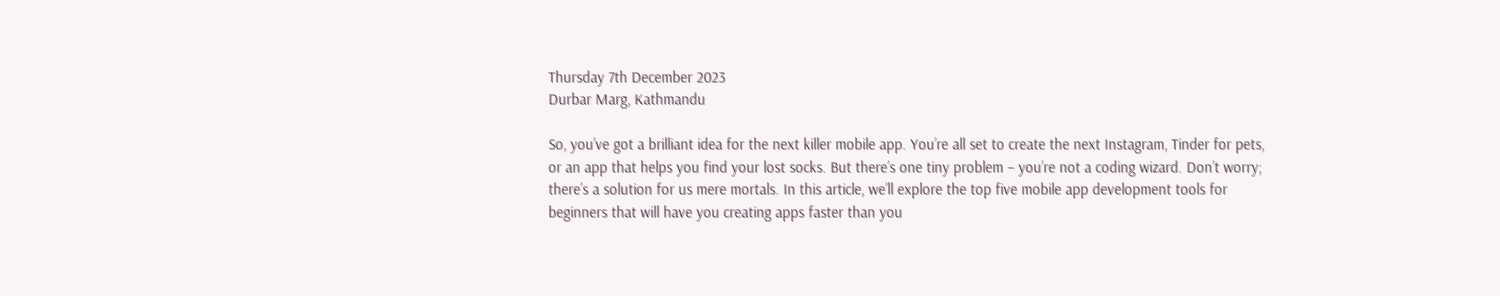Thursday 7th December 2023
Durbar Marg, Kathmandu

So, you’ve got a brilliant idea for the next killer mobile app. You’re all set to create the next Instagram, Tinder for pets, or an app that helps you find your lost socks. But there’s one tiny problem – you’re not a coding wizard. Don’t worry; there’s a solution for us mere mortals. In this article, we’ll explore the top five mobile app development tools for beginners that will have you creating apps faster than you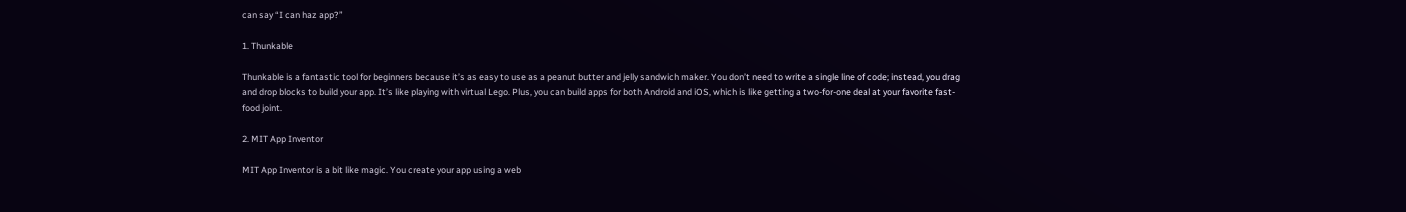can say “I can haz app?”

1. Thunkable

Thunkable is a fantastic tool for beginners because it’s as easy to use as a peanut butter and jelly sandwich maker. You don’t need to write a single line of code; instead, you drag and drop blocks to build your app. It’s like playing with virtual Lego. Plus, you can build apps for both Android and iOS, which is like getting a two-for-one deal at your favorite fast-food joint.

2. MIT App Inventor

MIT App Inventor is a bit like magic. You create your app using a web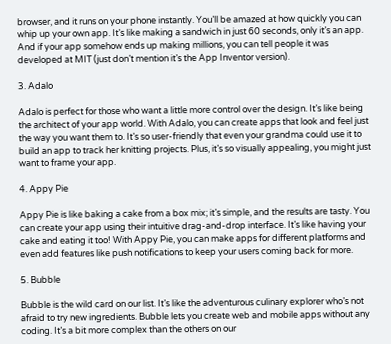browser, and it runs on your phone instantly. You’ll be amazed at how quickly you can whip up your own app. It’s like making a sandwich in just 60 seconds, only it’s an app. And if your app somehow ends up making millions, you can tell people it was developed at MIT (just don’t mention it’s the App Inventor version).

3. Adalo

Adalo is perfect for those who want a little more control over the design. It’s like being the architect of your app world. With Adalo, you can create apps that look and feel just the way you want them to. It’s so user-friendly that even your grandma could use it to build an app to track her knitting projects. Plus, it’s so visually appealing, you might just want to frame your app.

4. Appy Pie

Appy Pie is like baking a cake from a box mix; it’s simple, and the results are tasty. You can create your app using their intuitive drag-and-drop interface. It’s like having your cake and eating it too! With Appy Pie, you can make apps for different platforms and even add features like push notifications to keep your users coming back for more.

5. Bubble

Bubble is the wild card on our list. It’s like the adventurous culinary explorer who’s not afraid to try new ingredients. Bubble lets you create web and mobile apps without any coding. It’s a bit more complex than the others on our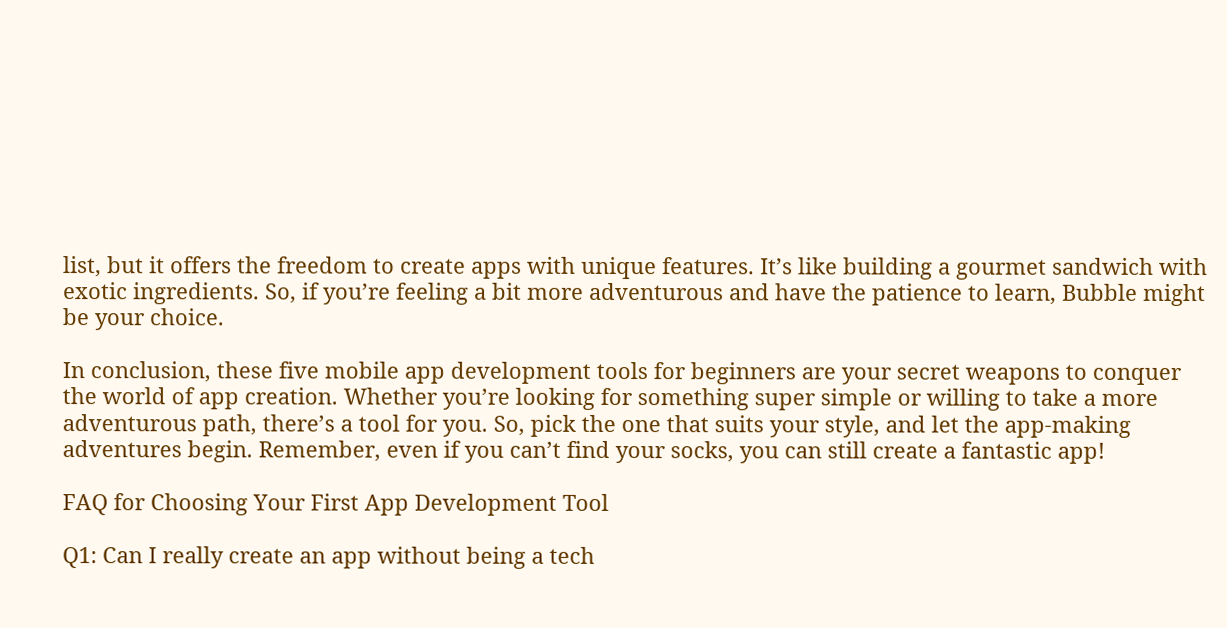list, but it offers the freedom to create apps with unique features. It’s like building a gourmet sandwich with exotic ingredients. So, if you’re feeling a bit more adventurous and have the patience to learn, Bubble might be your choice.

In conclusion, these five mobile app development tools for beginners are your secret weapons to conquer the world of app creation. Whether you’re looking for something super simple or willing to take a more adventurous path, there’s a tool for you. So, pick the one that suits your style, and let the app-making adventures begin. Remember, even if you can’t find your socks, you can still create a fantastic app!

FAQ for Choosing Your First App Development Tool

Q1: Can I really create an app without being a tech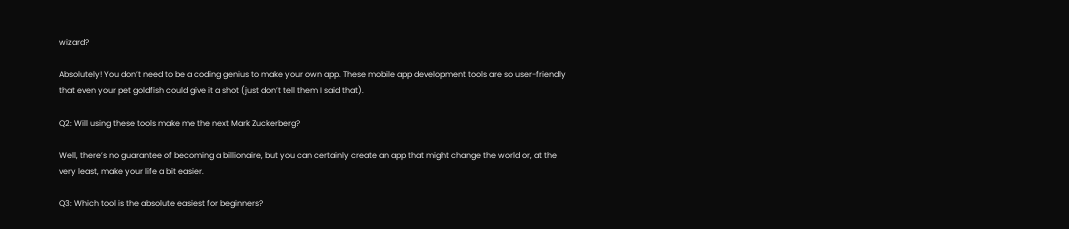wizard?

Absolutely! You don’t need to be a coding genius to make your own app. These mobile app development tools are so user-friendly that even your pet goldfish could give it a shot (just don’t tell them I said that).

Q2: Will using these tools make me the next Mark Zuckerberg?

Well, there’s no guarantee of becoming a billionaire, but you can certainly create an app that might change the world or, at the very least, make your life a bit easier.

Q3: Which tool is the absolute easiest for beginners?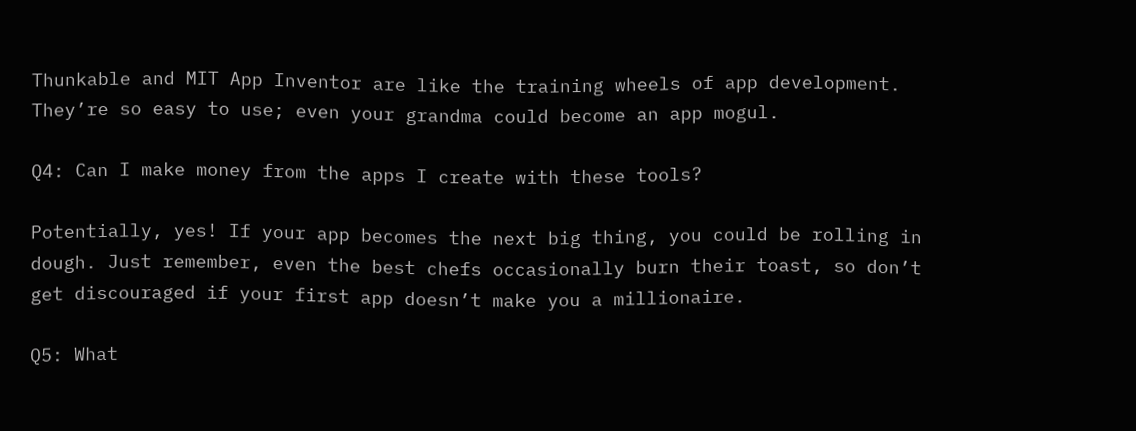Thunkable and MIT App Inventor are like the training wheels of app development. They’re so easy to use; even your grandma could become an app mogul.

Q4: Can I make money from the apps I create with these tools?

Potentially, yes! If your app becomes the next big thing, you could be rolling in dough. Just remember, even the best chefs occasionally burn their toast, so don’t get discouraged if your first app doesn’t make you a millionaire.

Q5: What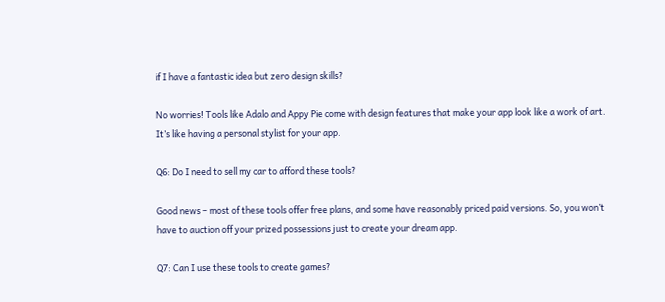if I have a fantastic idea but zero design skills?

No worries! Tools like Adalo and Appy Pie come with design features that make your app look like a work of art. It’s like having a personal stylist for your app.

Q6: Do I need to sell my car to afford these tools?

Good news – most of these tools offer free plans, and some have reasonably priced paid versions. So, you won’t have to auction off your prized possessions just to create your dream app.

Q7: Can I use these tools to create games?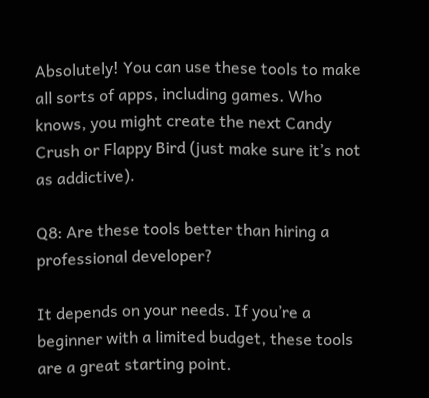Absolutely! You can use these tools to make all sorts of apps, including games. Who knows, you might create the next Candy Crush or Flappy Bird (just make sure it’s not as addictive).

Q8: Are these tools better than hiring a professional developer?

It depends on your needs. If you’re a beginner with a limited budget, these tools are a great starting point.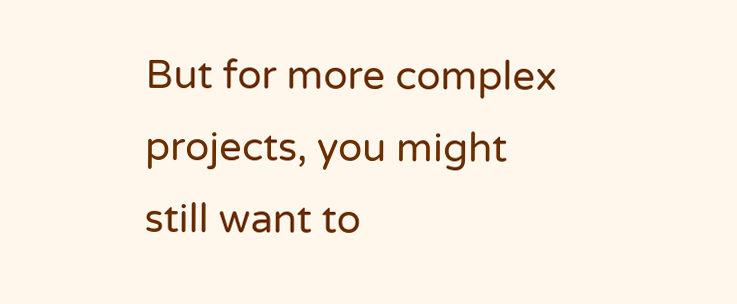But for more complex projects, you might still want to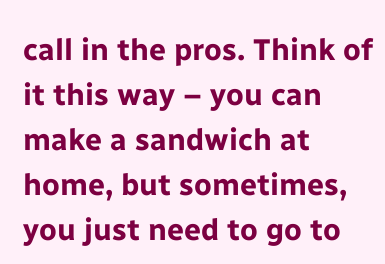call in the pros. Think of it this way – you can make a sandwich at home, but sometimes, you just need to go to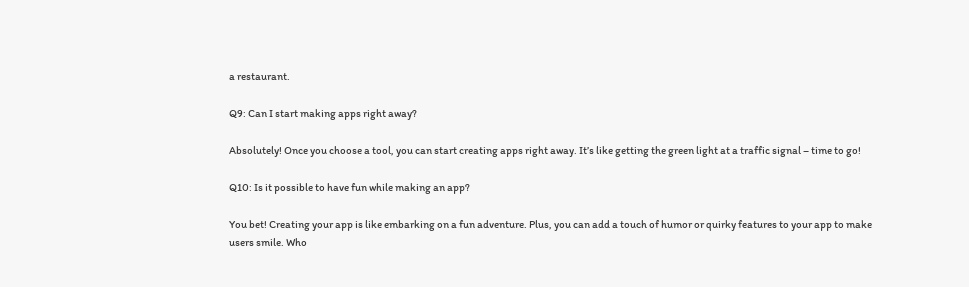a restaurant.

Q9: Can I start making apps right away?

Absolutely! Once you choose a tool, you can start creating apps right away. It’s like getting the green light at a traffic signal – time to go!

Q10: Is it possible to have fun while making an app?

You bet! Creating your app is like embarking on a fun adventure. Plus, you can add a touch of humor or quirky features to your app to make users smile. Who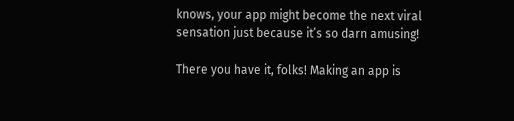knows, your app might become the next viral sensation just because it’s so darn amusing!

There you have it, folks! Making an app is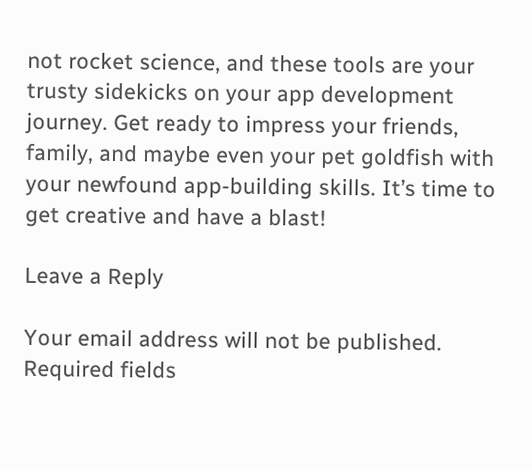not rocket science, and these tools are your trusty sidekicks on your app development journey. Get ready to impress your friends, family, and maybe even your pet goldfish with your newfound app-building skills. It’s time to get creative and have a blast!

Leave a Reply

Your email address will not be published. Required fields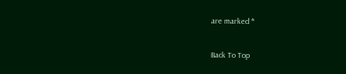are marked *

Back To Top